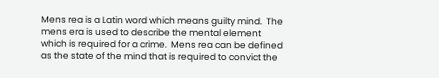Mens rea is a Latin word which means guilty mind.  The mens era is used to describe the mental element which is required for a crime.  Mens rea can be defined as the state of the mind that is required to convict the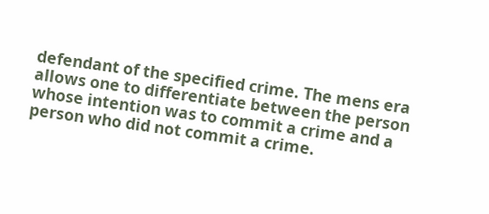defendant of the specified crime. The mens era allows one to differentiate between the person whose intention was to commit a crime and a person who did not commit a crime.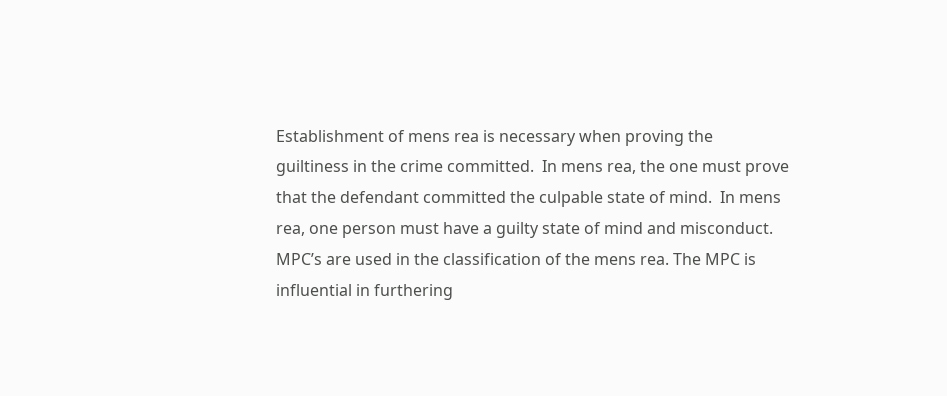Establishment of mens rea is necessary when proving the guiltiness in the crime committed.  In mens rea, the one must prove that the defendant committed the culpable state of mind.  In mens rea, one person must have a guilty state of mind and misconduct. MPC’s are used in the classification of the mens rea. The MPC is influential in furthering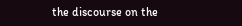the discourse on the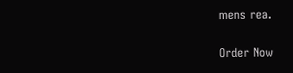mens rea.

Order Now